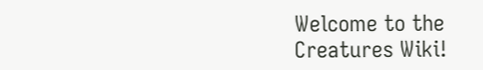Welcome to the Creatures Wiki!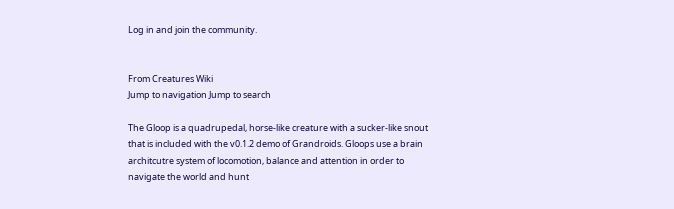Log in and join the community.


From Creatures Wiki
Jump to navigation Jump to search

The Gloop is a quadrupedal, horse-like creature with a sucker-like snout that is included with the v0.1.2 demo of Grandroids. Gloops use a brain architcutre system of locomotion, balance and attention in order to navigate the world and hunt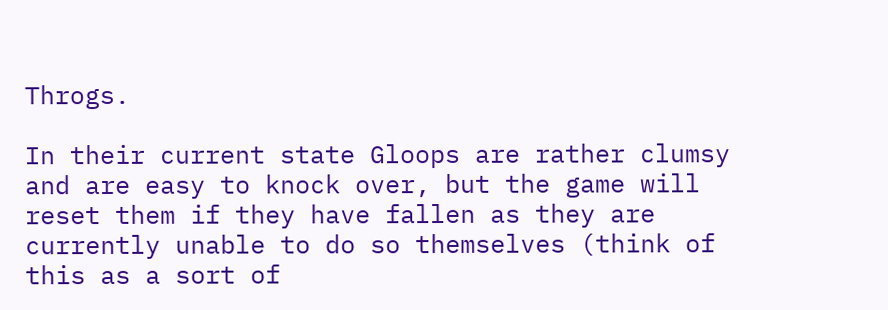Throgs.

In their current state Gloops are rather clumsy and are easy to knock over, but the game will reset them if they have fallen as they are currently unable to do so themselves (think of this as a sort of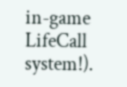in-game LifeCall system!).